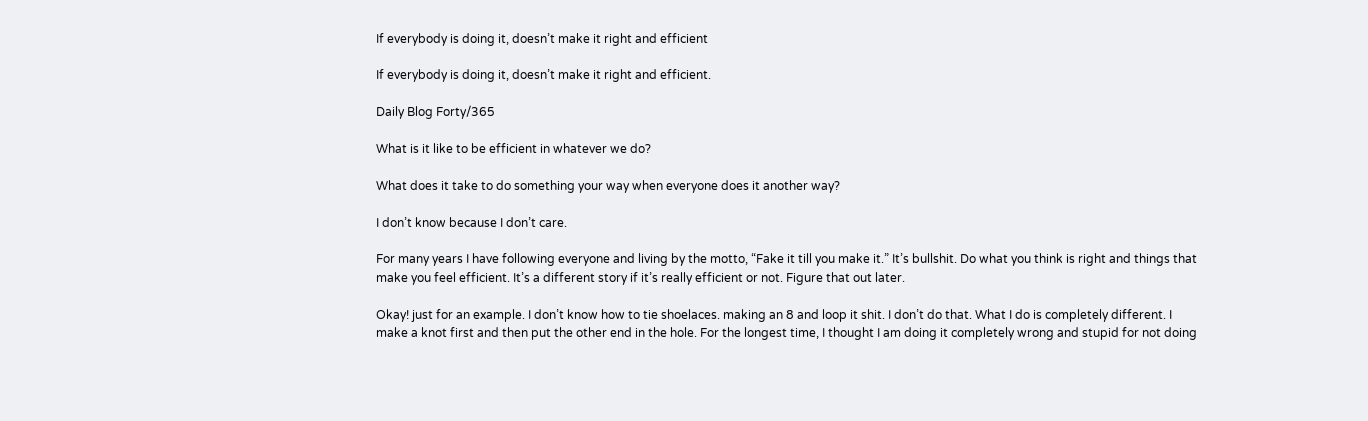If everybody is doing it, doesn’t make it right and efficient

If everybody is doing it, doesn’t make it right and efficient.

Daily Blog Forty/365

What is it like to be efficient in whatever we do?

What does it take to do something your way when everyone does it another way?

I don’t know because I don’t care.

For many years I have following everyone and living by the motto, “Fake it till you make it.” It’s bullshit. Do what you think is right and things that make you feel efficient. It’s a different story if it’s really efficient or not. Figure that out later.

Okay! just for an example. I don’t know how to tie shoelaces. making an 8 and loop it shit. I don’t do that. What I do is completely different. I make a knot first and then put the other end in the hole. For the longest time, I thought I am doing it completely wrong and stupid for not doing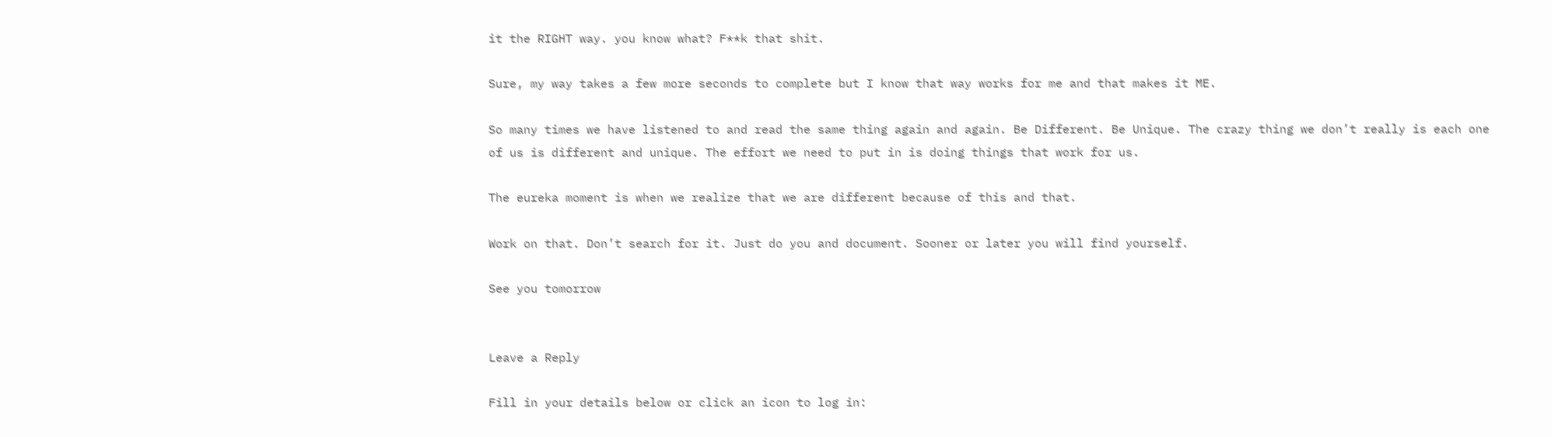it the RIGHT way. you know what? F**k that shit.

Sure, my way takes a few more seconds to complete but I know that way works for me and that makes it ME.

So many times we have listened to and read the same thing again and again. Be Different. Be Unique. The crazy thing we don’t really is each one of us is different and unique. The effort we need to put in is doing things that work for us.

The eureka moment is when we realize that we are different because of this and that.

Work on that. Don’t search for it. Just do you and document. Sooner or later you will find yourself.

See you tomorrow


Leave a Reply

Fill in your details below or click an icon to log in: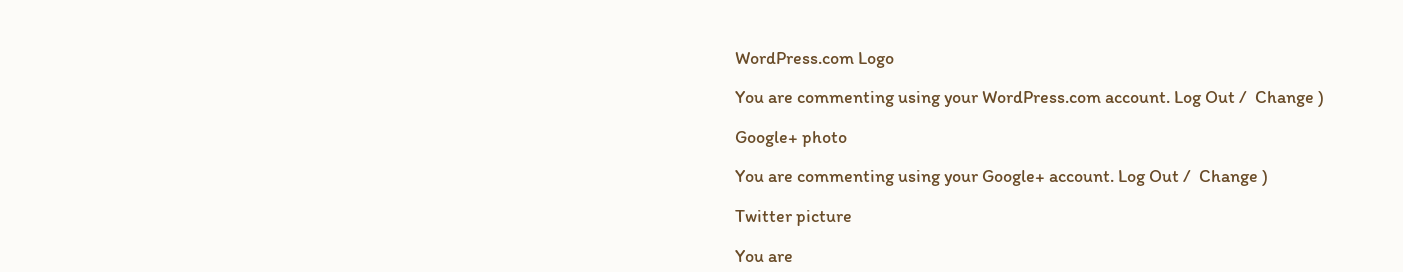WordPress.com Logo

You are commenting using your WordPress.com account. Log Out /  Change )

Google+ photo

You are commenting using your Google+ account. Log Out /  Change )

Twitter picture

You are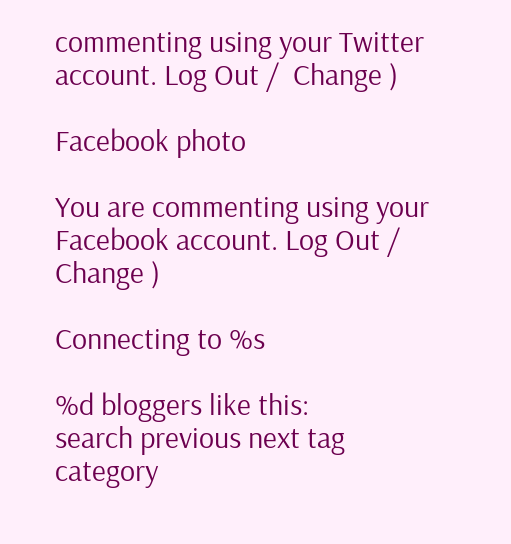commenting using your Twitter account. Log Out /  Change )

Facebook photo

You are commenting using your Facebook account. Log Out /  Change )

Connecting to %s

%d bloggers like this:
search previous next tag category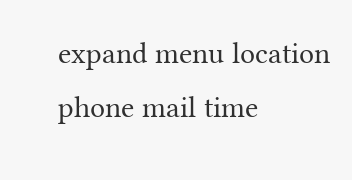expand menu location phone mail time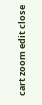cart zoom edit close